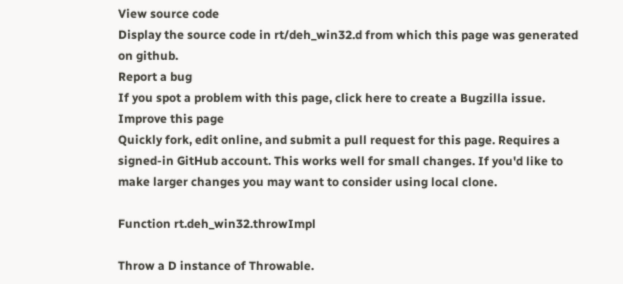View source code
Display the source code in rt/deh_win32.d from which this page was generated on github.
Report a bug
If you spot a problem with this page, click here to create a Bugzilla issue.
Improve this page
Quickly fork, edit online, and submit a pull request for this page. Requires a signed-in GitHub account. This works well for small changes. If you'd like to make larger changes you may want to consider using local clone.

Function rt.deh_win32.throwImpl

Throw a D instance of Throwable.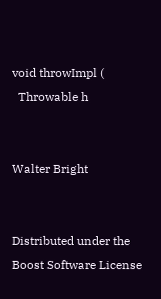void throwImpl (
  Throwable h


Walter Bright


Distributed under the Boost Software License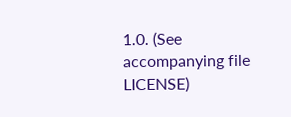1.0. (See accompanying file LICENSE)